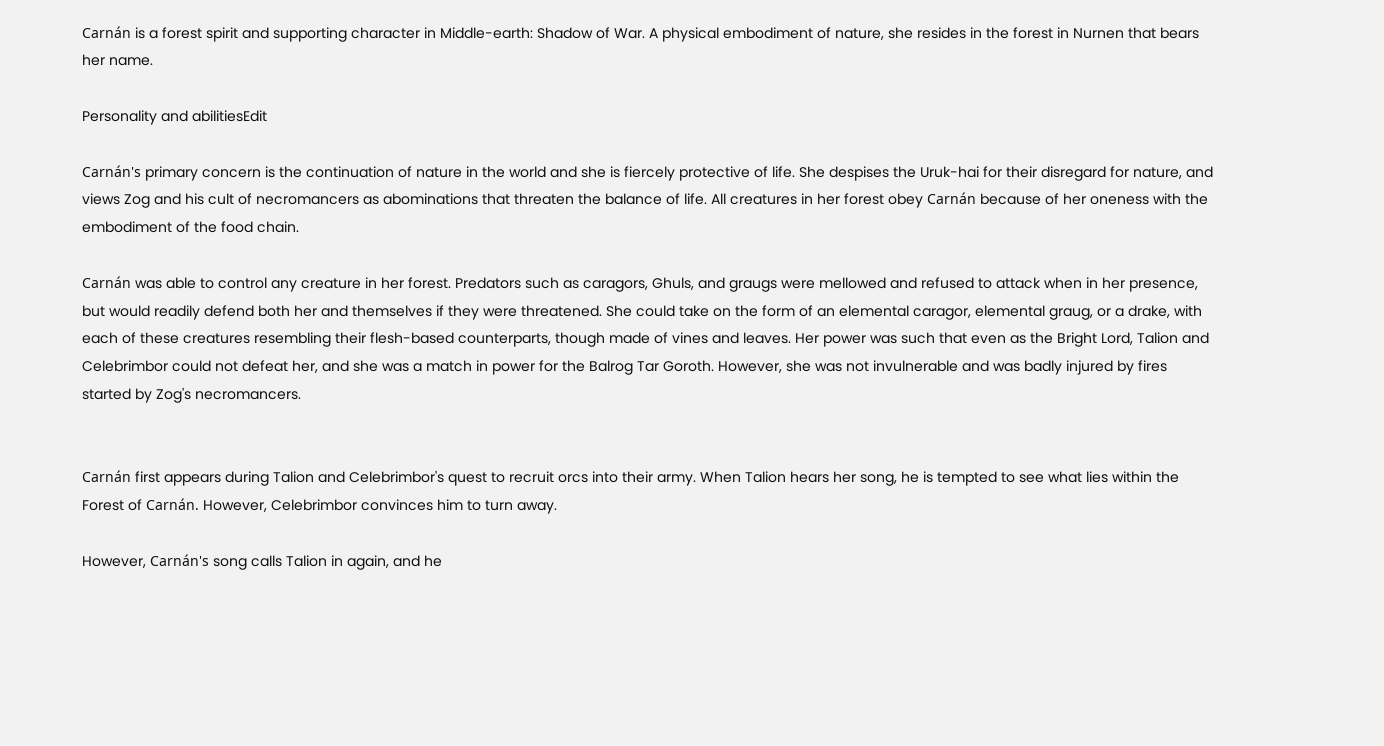Carnán is a forest spirit and supporting character in Middle-earth: Shadow of War. A physical embodiment of nature, she resides in the forest in Nurnen that bears her name.

Personality and abilitiesEdit

Carnán's primary concern is the continuation of nature in the world and she is fiercely protective of life. She despises the Uruk-hai for their disregard for nature, and views Zog and his cult of necromancers as abominations that threaten the balance of life. All creatures in her forest obey Carnán because of her oneness with the embodiment of the food chain.

Carnán was able to control any creature in her forest. Predators such as caragors, Ghuls, and graugs were mellowed and refused to attack when in her presence, but would readily defend both her and themselves if they were threatened. She could take on the form of an elemental caragor, elemental graug, or a drake, with each of these creatures resembling their flesh-based counterparts, though made of vines and leaves. Her power was such that even as the Bright Lord, Talion and Celebrimbor could not defeat her, and she was a match in power for the Balrog Tar Goroth. However, she was not invulnerable and was badly injured by fires started by Zog's necromancers.


Carnán first appears during Talion and Celebrimbor's quest to recruit orcs into their army. When Talion hears her song, he is tempted to see what lies within the Forest of Carnán. However, Celebrimbor convinces him to turn away.

However, Carnán's song calls Talion in again, and he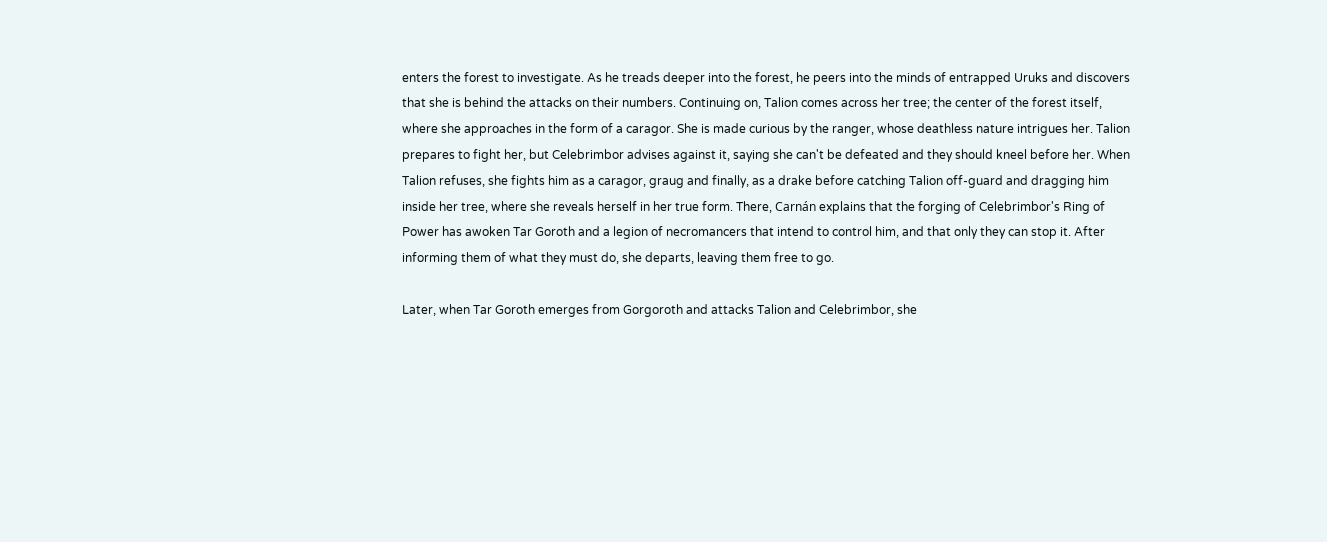enters the forest to investigate. As he treads deeper into the forest, he peers into the minds of entrapped Uruks and discovers that she is behind the attacks on their numbers. Continuing on, Talion comes across her tree; the center of the forest itself, where she approaches in the form of a caragor. She is made curious by the ranger, whose deathless nature intrigues her. Talion prepares to fight her, but Celebrimbor advises against it, saying she can't be defeated and they should kneel before her. When Talion refuses, she fights him as a caragor, graug and finally, as a drake before catching Talion off-guard and dragging him inside her tree, where she reveals herself in her true form. There, Carnán explains that the forging of Celebrimbor's Ring of Power has awoken Tar Goroth and a legion of necromancers that intend to control him, and that only they can stop it. After informing them of what they must do, she departs, leaving them free to go.

Later, when Tar Goroth emerges from Gorgoroth and attacks Talion and Celebrimbor, she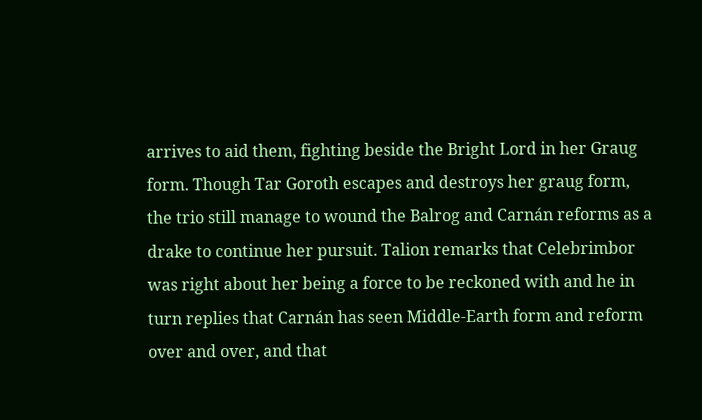arrives to aid them, fighting beside the Bright Lord in her Graug form. Though Tar Goroth escapes and destroys her graug form, the trio still manage to wound the Balrog and Carnán reforms as a drake to continue her pursuit. Talion remarks that Celebrimbor was right about her being a force to be reckoned with and he in turn replies that Carnán has seen Middle-Earth form and reform over and over, and that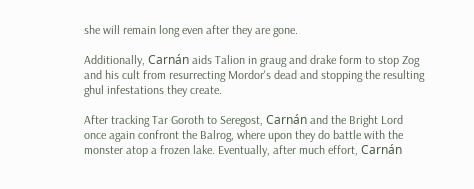she will remain long even after they are gone.

Additionally, Carnán aids Talion in graug and drake form to stop Zog and his cult from resurrecting Mordor's dead and stopping the resulting ghul infestations they create.

After tracking Tar Goroth to Seregost, Carnán and the Bright Lord once again confront the Balrog, where upon they do battle with the monster atop a frozen lake. Eventually, after much effort, Carnán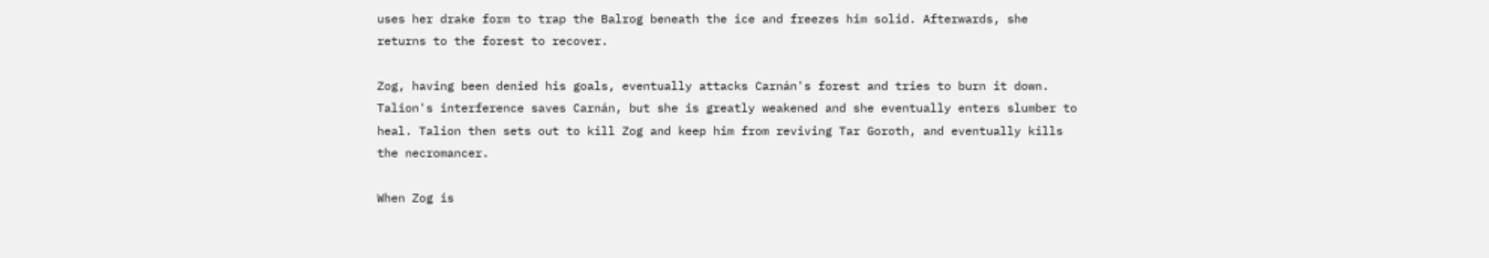uses her drake form to trap the Balrog beneath the ice and freezes him solid. Afterwards, she returns to the forest to recover.

Zog, having been denied his goals, eventually attacks Carnán's forest and tries to burn it down. Talion's interference saves Carnán, but she is greatly weakened and she eventually enters slumber to heal. Talion then sets out to kill Zog and keep him from reviving Tar Goroth, and eventually kills the necromancer.

When Zog is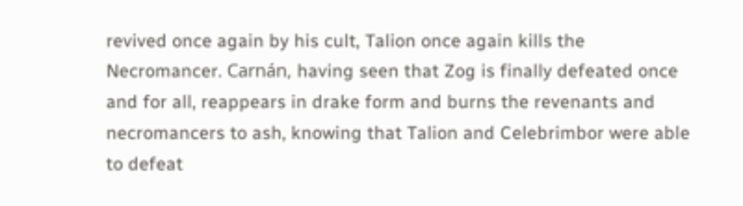revived once again by his cult, Talion once again kills the Necromancer. Carnán, having seen that Zog is finally defeated once and for all, reappears in drake form and burns the revenants and necromancers to ash, knowing that Talion and Celebrimbor were able to defeat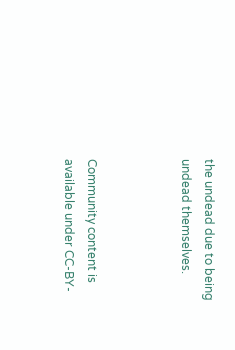the undead due to being undead themselves.



Community content is available under CC-BY-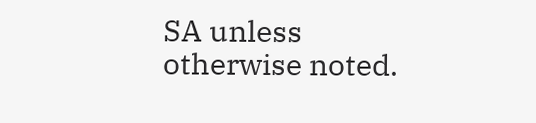SA unless otherwise noted.